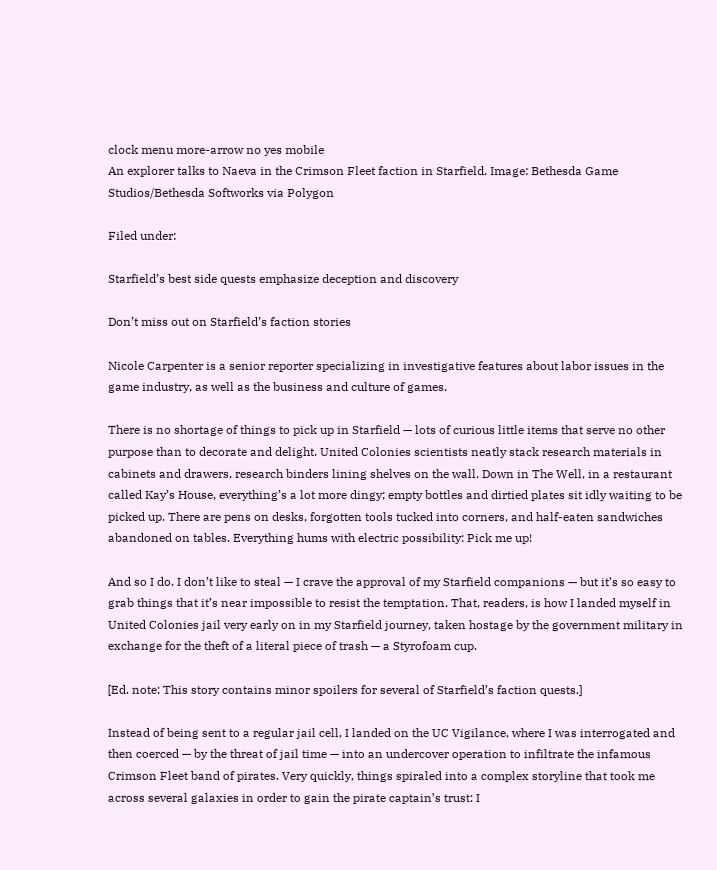clock menu more-arrow no yes mobile
An explorer talks to Naeva in the Crimson Fleet faction in Starfield. Image: Bethesda Game Studios/Bethesda Softworks via Polygon

Filed under:

Starfield’s best side quests emphasize deception and discovery

Don’t miss out on Starfield’s faction stories

Nicole Carpenter is a senior reporter specializing in investigative features about labor issues in the game industry, as well as the business and culture of games.

There is no shortage of things to pick up in Starfield — lots of curious little items that serve no other purpose than to decorate and delight. United Colonies scientists neatly stack research materials in cabinets and drawers, research binders lining shelves on the wall. Down in The Well, in a restaurant called Kay’s House, everything’s a lot more dingy; empty bottles and dirtied plates sit idly waiting to be picked up. There are pens on desks, forgotten tools tucked into corners, and half-eaten sandwiches abandoned on tables. Everything hums with electric possibility: Pick me up!

And so I do. I don’t like to steal — I crave the approval of my Starfield companions — but it’s so easy to grab things that it’s near impossible to resist the temptation. That, readers, is how I landed myself in United Colonies jail very early on in my Starfield journey, taken hostage by the government military in exchange for the theft of a literal piece of trash — a Styrofoam cup.

[Ed. note: This story contains minor spoilers for several of Starfield’s faction quests.]

Instead of being sent to a regular jail cell, I landed on the UC Vigilance, where I was interrogated and then coerced — by the threat of jail time — into an undercover operation to infiltrate the infamous Crimson Fleet band of pirates. Very quickly, things spiraled into a complex storyline that took me across several galaxies in order to gain the pirate captain’s trust: I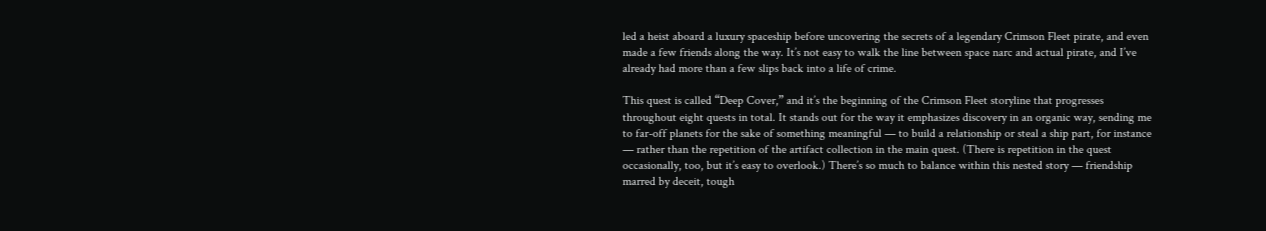led a heist aboard a luxury spaceship before uncovering the secrets of a legendary Crimson Fleet pirate, and even made a few friends along the way. It’s not easy to walk the line between space narc and actual pirate, and I’ve already had more than a few slips back into a life of crime.

This quest is called “Deep Cover,” and it’s the beginning of the Crimson Fleet storyline that progresses throughout eight quests in total. It stands out for the way it emphasizes discovery in an organic way, sending me to far-off planets for the sake of something meaningful — to build a relationship or steal a ship part, for instance — rather than the repetition of the artifact collection in the main quest. (There is repetition in the quest occasionally, too, but it’s easy to overlook.) There’s so much to balance within this nested story — friendship marred by deceit, tough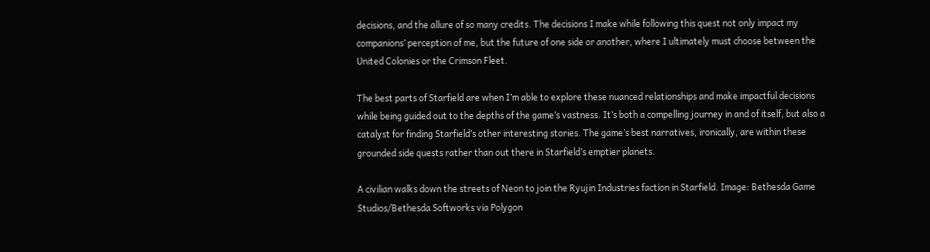decisions, and the allure of so many credits. The decisions I make while following this quest not only impact my companions’ perception of me, but the future of one side or another, where I ultimately must choose between the United Colonies or the Crimson Fleet.

The best parts of Starfield are when I’m able to explore these nuanced relationships and make impactful decisions while being guided out to the depths of the game’s vastness. It’s both a compelling journey in and of itself, but also a catalyst for finding Starfield’s other interesting stories. The game’s best narratives, ironically, are within these grounded side quests rather than out there in Starfield’s emptier planets.

A civilian walks down the streets of Neon to join the Ryujin Industries faction in Starfield. Image: Bethesda Game Studios/Bethesda Softworks via Polygon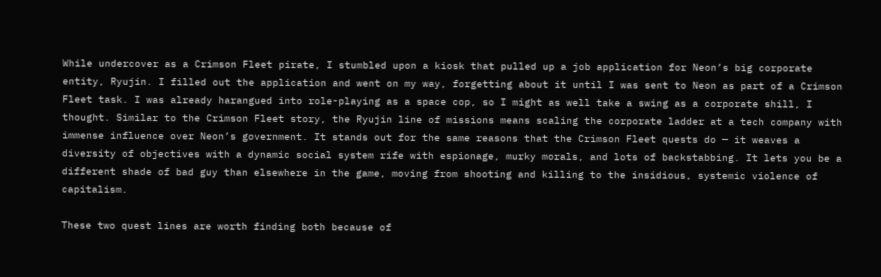While undercover as a Crimson Fleet pirate, I stumbled upon a kiosk that pulled up a job application for Neon’s big corporate entity, Ryujin. I filled out the application and went on my way, forgetting about it until I was sent to Neon as part of a Crimson Fleet task. I was already harangued into role-playing as a space cop, so I might as well take a swing as a corporate shill, I thought. Similar to the Crimson Fleet story, the Ryujin line of missions means scaling the corporate ladder at a tech company with immense influence over Neon’s government. It stands out for the same reasons that the Crimson Fleet quests do — it weaves a diversity of objectives with a dynamic social system rife with espionage, murky morals, and lots of backstabbing. It lets you be a different shade of bad guy than elsewhere in the game, moving from shooting and killing to the insidious, systemic violence of capitalism.

These two quest lines are worth finding both because of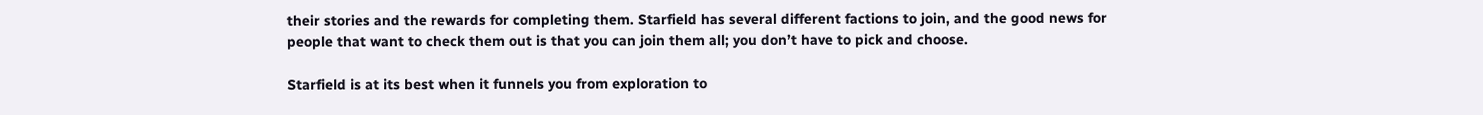their stories and the rewards for completing them. Starfield has several different factions to join, and the good news for people that want to check them out is that you can join them all; you don’t have to pick and choose.

Starfield is at its best when it funnels you from exploration to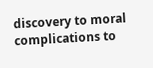discovery to moral complications to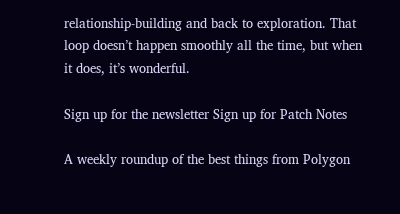relationship-building and back to exploration. That loop doesn’t happen smoothly all the time, but when it does, it’s wonderful.

Sign up for the newsletter Sign up for Patch Notes

A weekly roundup of the best things from Polygon